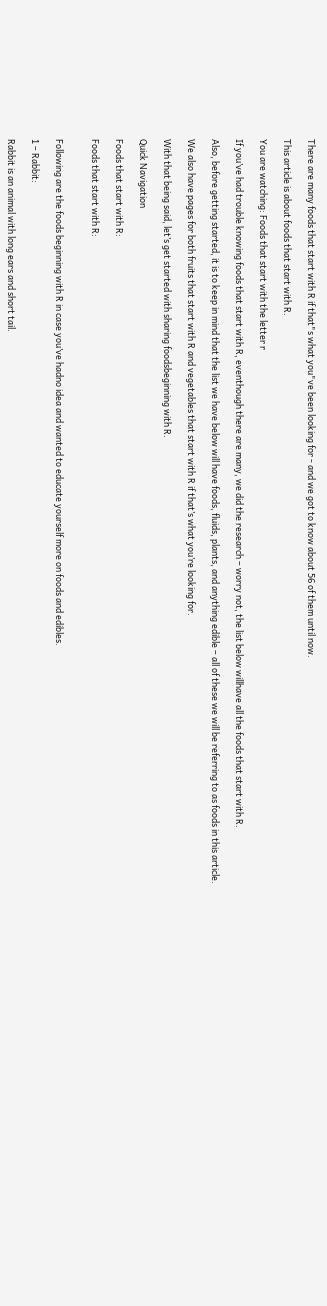There are many foods that start with R if that"s what you"ve been looking for - and we got to know about 56 of them until now.

This article is about foods that start with R.

You are watching: Foods that start with the letter r

If you’ve had trouble knowing foods that start with R, eventhough there are many, we did the research – worry not, the list below willhave all the foods that start with R.

Also, before getting started, it is to keep in mind that the list we have below will have foods, fluids, plants, and anything edible – all of these we will be referring to as foods in this article.

We also have pages for both fruits that start with R and vegetables that start with R if that’s what you’re looking for.

With that being said, let’s get started with sharing foodsbeginning with R.

Quick Navigation

Foods that start with R:

Foods that start with R:


Following are the foods beginning with R in case you’ve hadno idea and wanted to educate yourself more on foods and edibles.

1 – Rabbit:

Rabbit is an animal with long ears and short tail.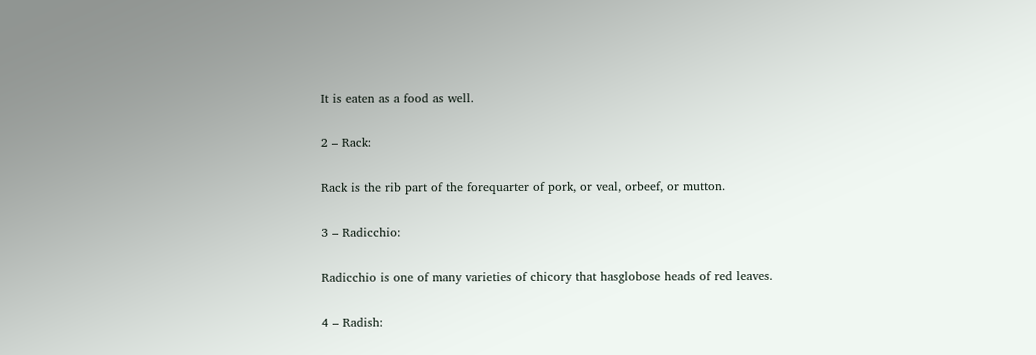It is eaten as a food as well.

2 – Rack:

Rack is the rib part of the forequarter of pork, or veal, orbeef, or mutton.

3 – Radicchio:

Radicchio is one of many varieties of chicory that hasglobose heads of red leaves.

4 – Radish: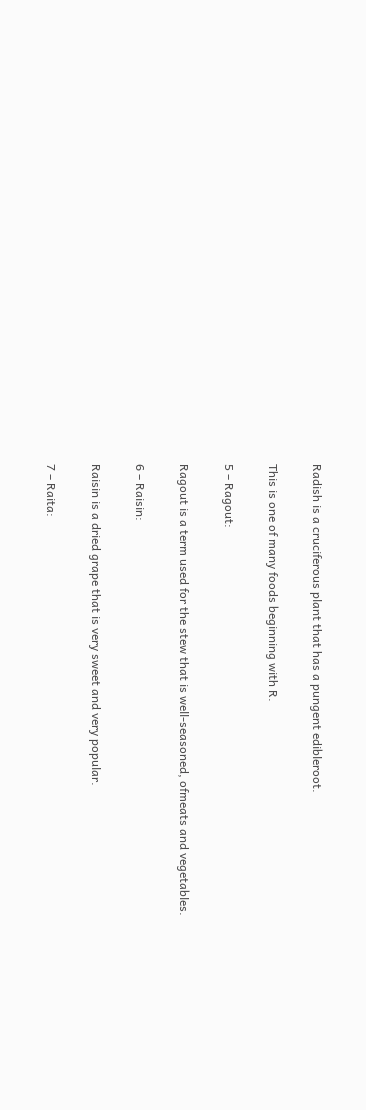Radish is a cruciferous plant that has a pungent edibleroot.

This is one of many foods beginning with R.

5 – Ragout:

Ragout is a term used for the stew that is well-seasoned, ofmeats and vegetables.

6 – Raisin:

Raisin is a dried grape that is very sweet and very popular.

7 – Raita: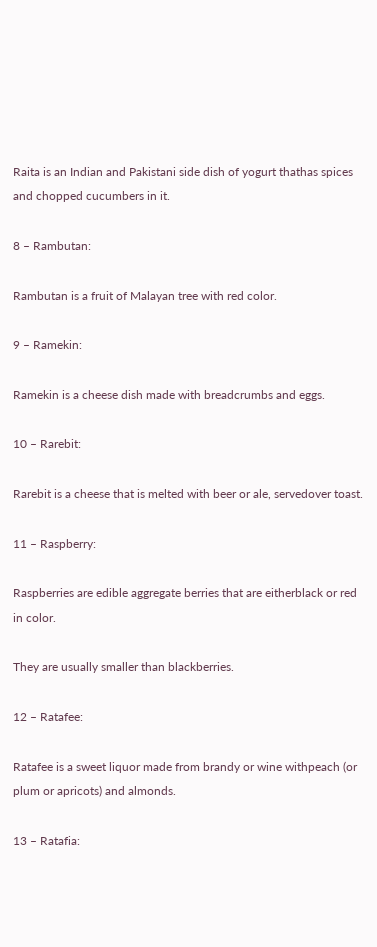Raita is an Indian and Pakistani side dish of yogurt thathas spices and chopped cucumbers in it.

8 – Rambutan:

Rambutan is a fruit of Malayan tree with red color.

9 – Ramekin:

Ramekin is a cheese dish made with breadcrumbs and eggs.

10 – Rarebit:

Rarebit is a cheese that is melted with beer or ale, servedover toast.

11 – Raspberry:

Raspberries are edible aggregate berries that are eitherblack or red in color.

They are usually smaller than blackberries.

12 – Ratafee:

Ratafee is a sweet liquor made from brandy or wine withpeach (or plum or apricots) and almonds.

13 – Ratafia: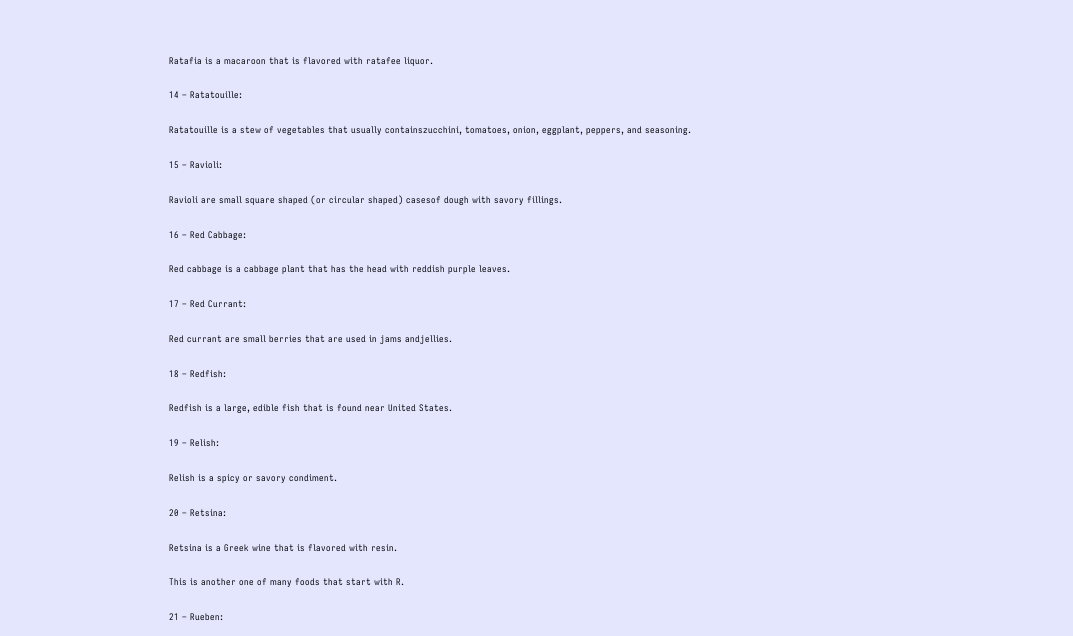Ratafia is a macaroon that is flavored with ratafee liquor.

14 – Ratatouille:

Ratatouille is a stew of vegetables that usually containszucchini, tomatoes, onion, eggplant, peppers, and seasoning.

15 – Ravioli:

Ravioli are small square shaped (or circular shaped) casesof dough with savory fillings.

16 – Red Cabbage:

Red cabbage is a cabbage plant that has the head with reddish purple leaves.

17 – Red Currant:

Red currant are small berries that are used in jams andjellies.

18 – Redfish:

Redfish is a large, edible fish that is found near United States.

19 – Relish:

Relish is a spicy or savory condiment.

20 – Retsina:

Retsina is a Greek wine that is flavored with resin.

This is another one of many foods that start with R.

21 – Rueben: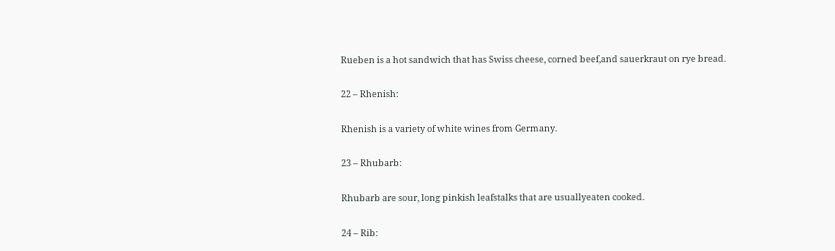Rueben is a hot sandwich that has Swiss cheese, corned beef,and sauerkraut on rye bread.

22 – Rhenish:

Rhenish is a variety of white wines from Germany.

23 – Rhubarb:

Rhubarb are sour, long pinkish leafstalks that are usuallyeaten cooked.

24 – Rib: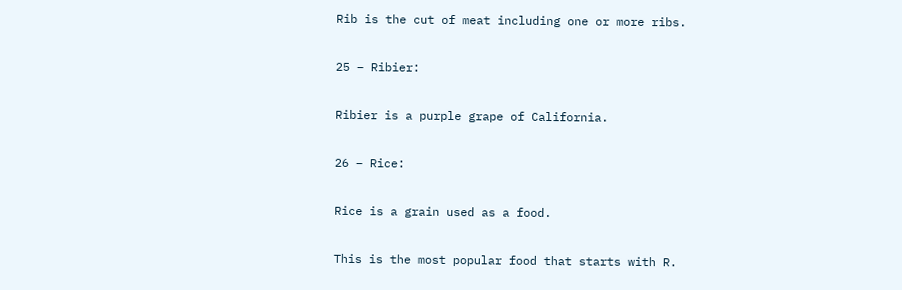Rib is the cut of meat including one or more ribs.

25 – Ribier:

Ribier is a purple grape of California.

26 – Rice:

Rice is a grain used as a food.

This is the most popular food that starts with R.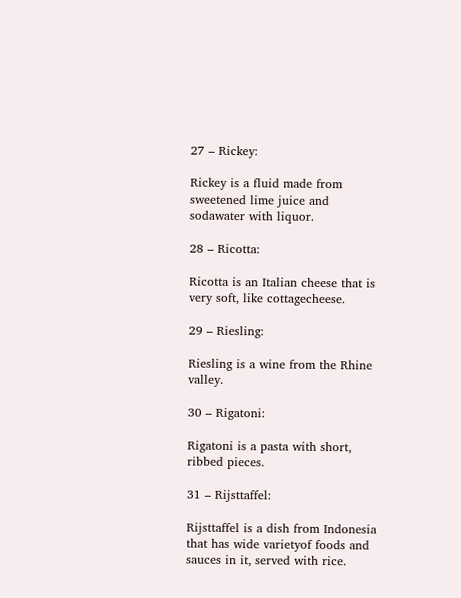27 – Rickey:

Rickey is a fluid made from sweetened lime juice and sodawater with liquor.

28 – Ricotta:

Ricotta is an Italian cheese that is very soft, like cottagecheese.

29 – Riesling:

Riesling is a wine from the Rhine valley.

30 – Rigatoni:

Rigatoni is a pasta with short, ribbed pieces.

31 – Rijsttaffel:

Rijsttaffel is a dish from Indonesia that has wide varietyof foods and sauces in it, served with rice.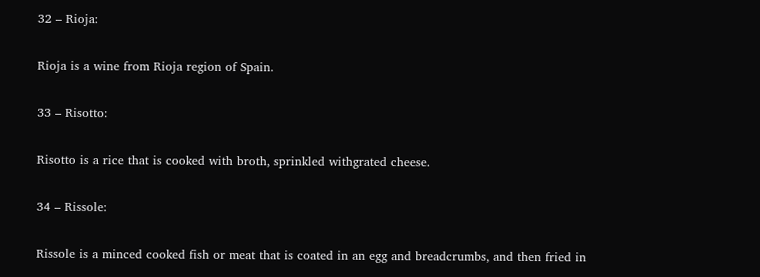32 – Rioja:

Rioja is a wine from Rioja region of Spain.

33 – Risotto:

Risotto is a rice that is cooked with broth, sprinkled withgrated cheese.

34 – Rissole:

Rissole is a minced cooked fish or meat that is coated in an egg and breadcrumbs, and then fried in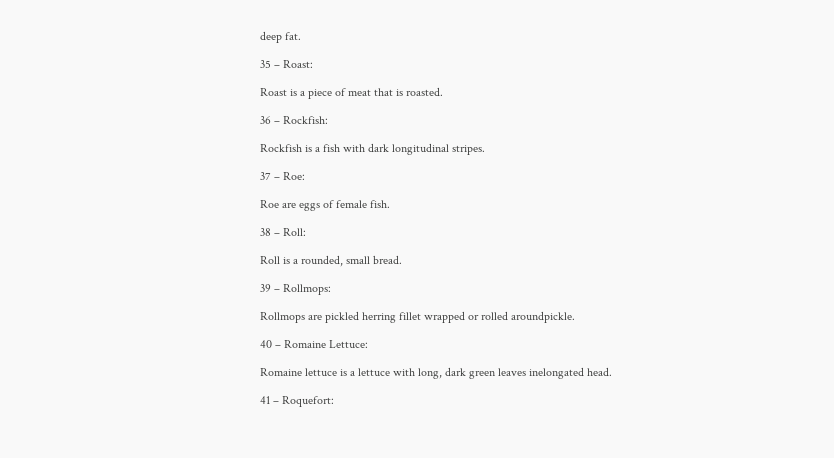deep fat.

35 – Roast:

Roast is a piece of meat that is roasted.

36 – Rockfish:

Rockfish is a fish with dark longitudinal stripes.

37 – Roe:

Roe are eggs of female fish.

38 – Roll:

Roll is a rounded, small bread.

39 – Rollmops:

Rollmops are pickled herring fillet wrapped or rolled aroundpickle.

40 – Romaine Lettuce:

Romaine lettuce is a lettuce with long, dark green leaves inelongated head.

41 – Roquefort: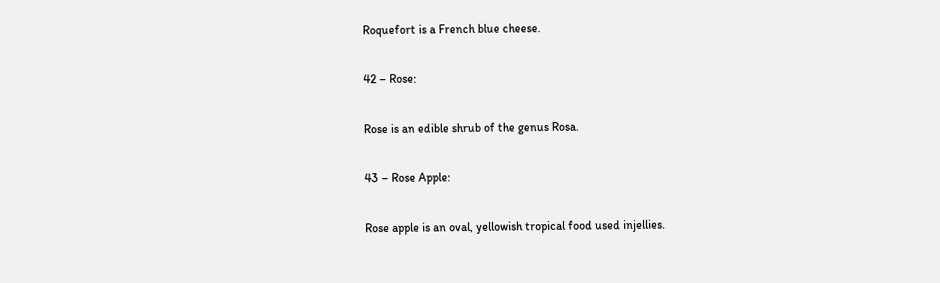Roquefort is a French blue cheese.

42 – Rose:

Rose is an edible shrub of the genus Rosa.

43 – Rose Apple:

Rose apple is an oval, yellowish tropical food used injellies.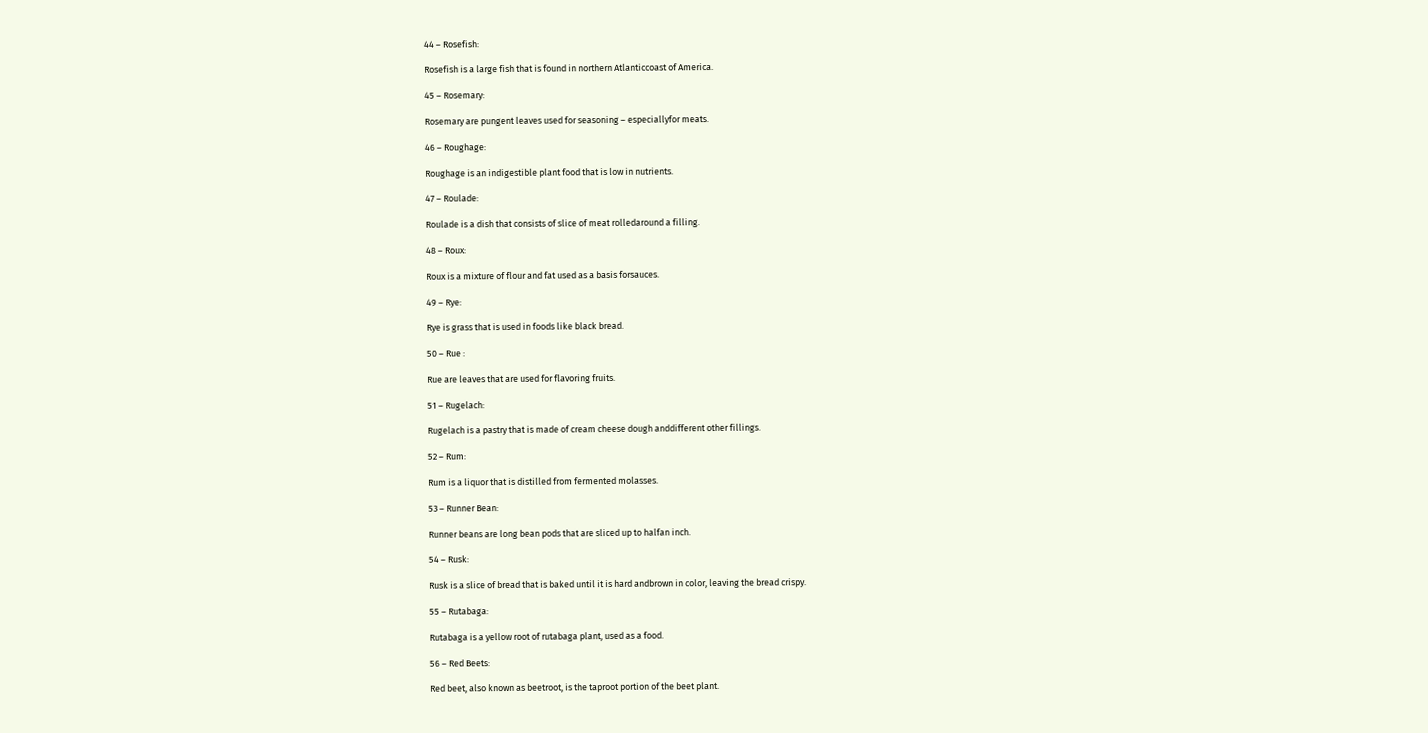44 – Rosefish:

Rosefish is a large fish that is found in northern Atlanticcoast of America.

45 – Rosemary:

Rosemary are pungent leaves used for seasoning – especiallyfor meats.

46 – Roughage:

Roughage is an indigestible plant food that is low in nutrients.

47 – Roulade:

Roulade is a dish that consists of slice of meat rolledaround a filling.

48 – Roux:

Roux is a mixture of flour and fat used as a basis forsauces.

49 – Rye:

Rye is grass that is used in foods like black bread.

50 – Rue :

Rue are leaves that are used for flavoring fruits.

51 – Rugelach:

Rugelach is a pastry that is made of cream cheese dough anddifferent other fillings.

52 – Rum:

Rum is a liquor that is distilled from fermented molasses.

53 – Runner Bean:

Runner beans are long bean pods that are sliced up to halfan inch.

54 – Rusk:

Rusk is a slice of bread that is baked until it is hard andbrown in color, leaving the bread crispy.

55 – Rutabaga:

Rutabaga is a yellow root of rutabaga plant, used as a food.

56 – Red Beets:

Red beet, also known as beetroot, is the taproot portion of the beet plant.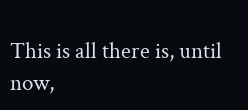This is all there is, until now,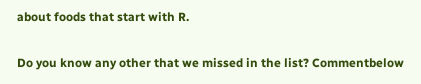about foods that start with R.

Do you know any other that we missed in the list? Commentbelow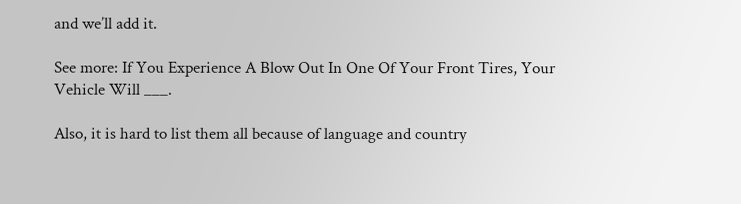and we’ll add it.

See more: If You Experience A Blow Out In One Of Your Front Tires, Your Vehicle Will ___.

Also, it is hard to list them all because of language and country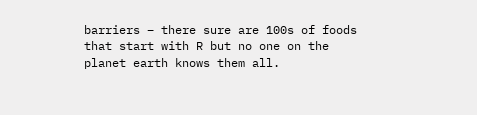barriers – there sure are 100s of foods that start with R but no one on the planet earth knows them all.